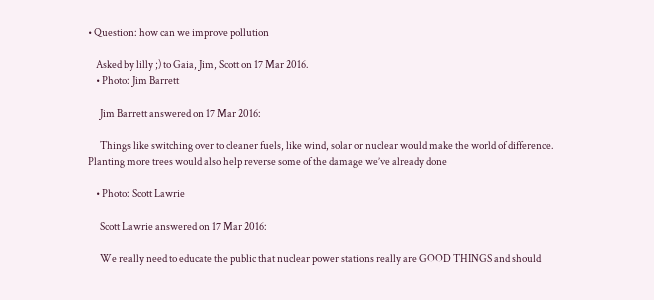• Question: how can we improve pollution

    Asked by lilly ;) to Gaia, Jim, Scott on 17 Mar 2016.
    • Photo: Jim Barrett

      Jim Barrett answered on 17 Mar 2016:

      Things like switching over to cleaner fuels, like wind, solar or nuclear would make the world of difference. Planting more trees would also help reverse some of the damage we’ve already done

    • Photo: Scott Lawrie

      Scott Lawrie answered on 17 Mar 2016:

      We really need to educate the public that nuclear power stations really are GOOD THINGS and should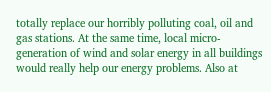totally replace our horribly polluting coal, oil and gas stations. At the same time, local micro-generation of wind and solar energy in all buildings would really help our energy problems. Also at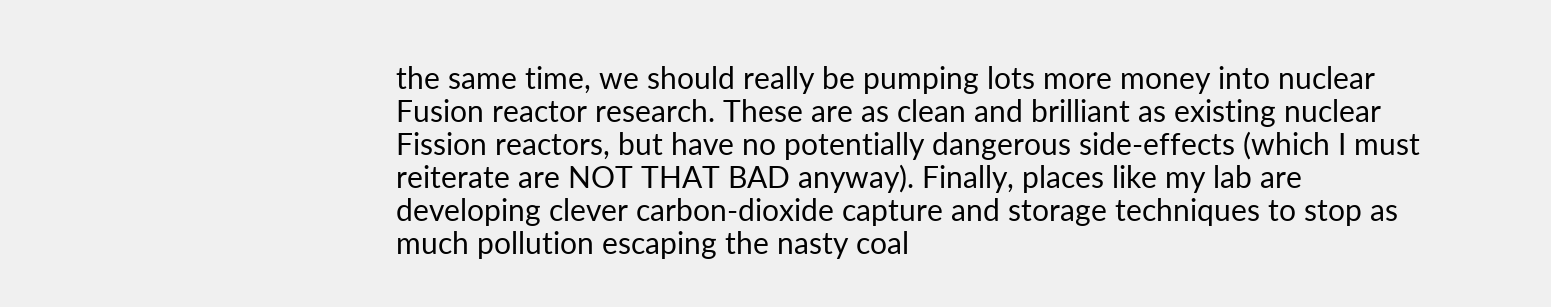the same time, we should really be pumping lots more money into nuclear Fusion reactor research. These are as clean and brilliant as existing nuclear Fission reactors, but have no potentially dangerous side-effects (which I must reiterate are NOT THAT BAD anyway). Finally, places like my lab are developing clever carbon-dioxide capture and storage techniques to stop as much pollution escaping the nasty coal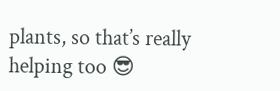plants, so that’s really helping too 😎